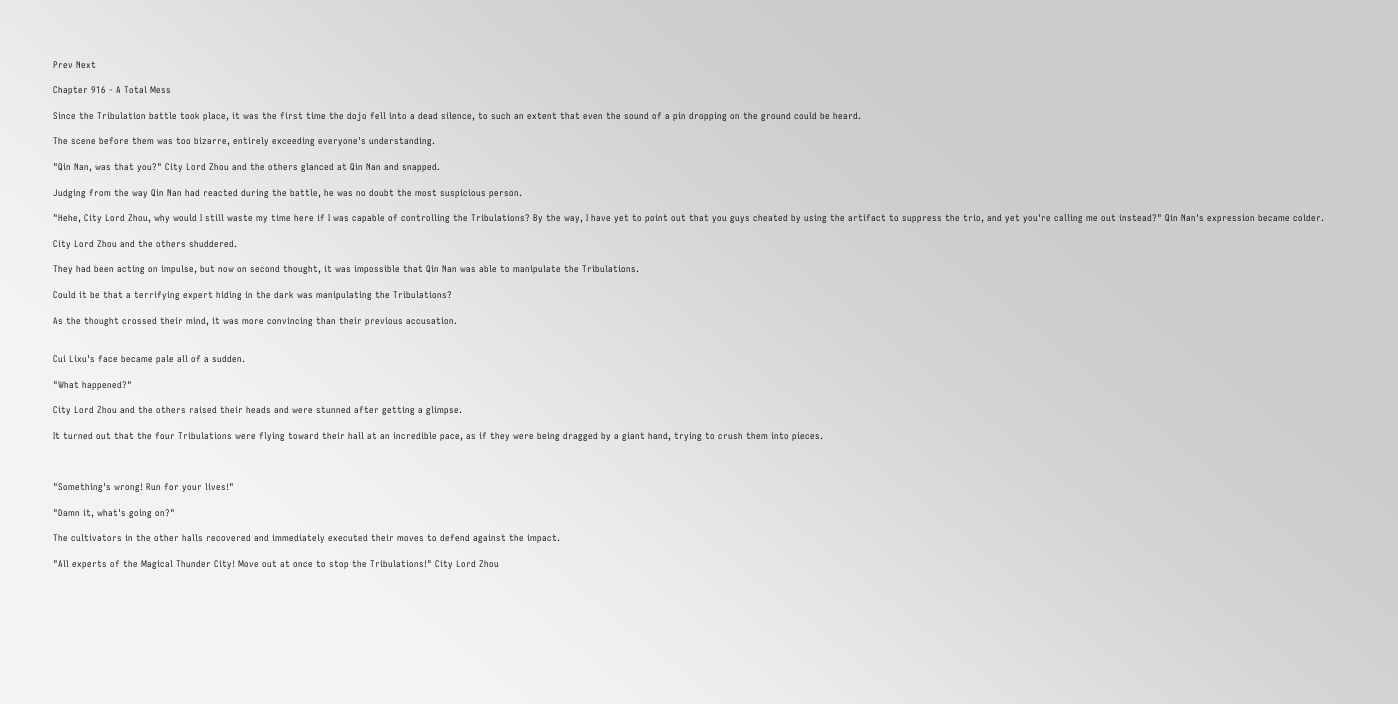Prev Next

Chapter 916 - A Total Mess

Since the Tribulation battle took place, it was the first time the dojo fell into a dead silence, to such an extent that even the sound of a pin dropping on the ground could be heard.

The scene before them was too bizarre, entirely exceeding everyone's understanding.

"Qin Nan, was that you?" City Lord Zhou and the others glanced at Qin Nan and snapped.

Judging from the way Qin Nan had reacted during the battle, he was no doubt the most suspicious person.

"Hehe, City Lord Zhou, why would I still waste my time here if I was capable of controlling the Tribulations? By the way, I have yet to point out that you guys cheated by using the artifact to suppress the trio, and yet you're calling me out instead?" Qin Nan's expression became colder.

City Lord Zhou and the others shuddered.

They had been acting on impulse, but now on second thought, it was impossible that Qin Nan was able to manipulate the Tribulations.

Could it be that a terrifying expert hiding in the dark was manipulating the Tribulations?

As the thought crossed their mind, it was more convincing than their previous accusation.


Cui Lixu's face became pale all of a sudden.

"What happened?"

City Lord Zhou and the others raised their heads and were stunned after getting a glimpse.

It turned out that the four Tribulations were flying toward their hall at an incredible pace, as if they were being dragged by a giant hand, trying to crush them into pieces.



"Something's wrong! Run for your lives!"

"Damn it, what's going on?"

The cultivators in the other halls recovered and immediately executed their moves to defend against the impact.

"All experts of the Magical Thunder City! Move out at once to stop the Tribulations!" City Lord Zhou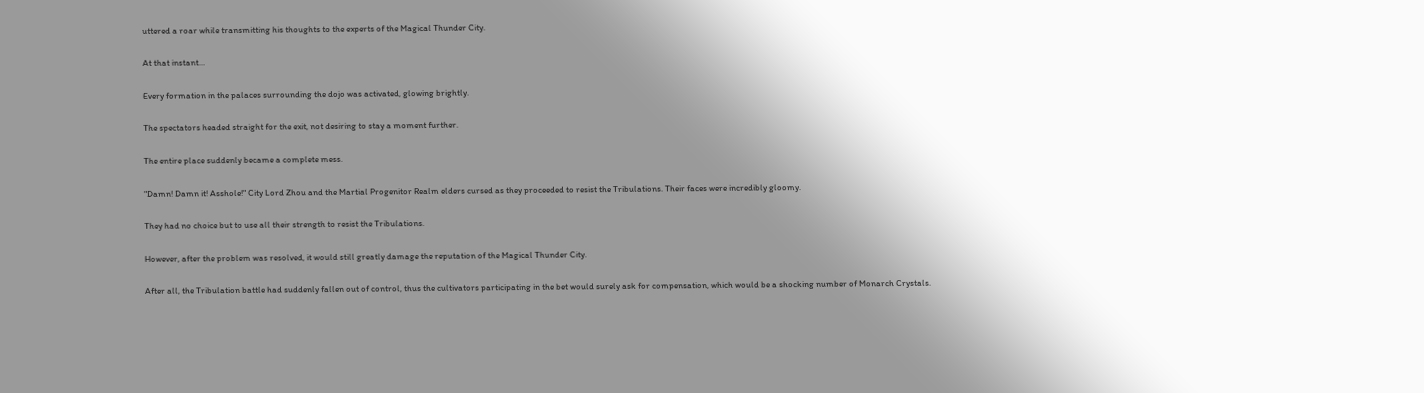uttered a roar while transmitting his thoughts to the experts of the Magical Thunder City.

At that instant…

Every formation in the palaces surrounding the dojo was activated, glowing brightly.

The spectators headed straight for the exit, not desiring to stay a moment further.

The entire place suddenly became a complete mess.

"Damn! Damn it! Asshole!" City Lord Zhou and the Martial Progenitor Realm elders cursed as they proceeded to resist the Tribulations. Their faces were incredibly gloomy.

They had no choice but to use all their strength to resist the Tribulations.

However, after the problem was resolved, it would still greatly damage the reputation of the Magical Thunder City.

After all, the Tribulation battle had suddenly fallen out of control, thus the cultivators participating in the bet would surely ask for compensation, which would be a shocking number of Monarch Crystals.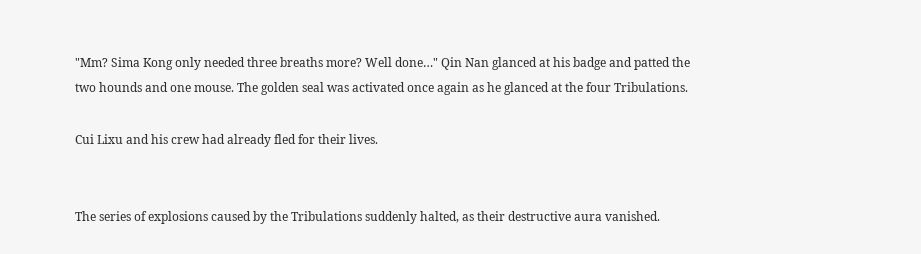"Mm? Sima Kong only needed three breaths more? Well done…" Qin Nan glanced at his badge and patted the two hounds and one mouse. The golden seal was activated once again as he glanced at the four Tribulations.

Cui Lixu and his crew had already fled for their lives.


The series of explosions caused by the Tribulations suddenly halted, as their destructive aura vanished.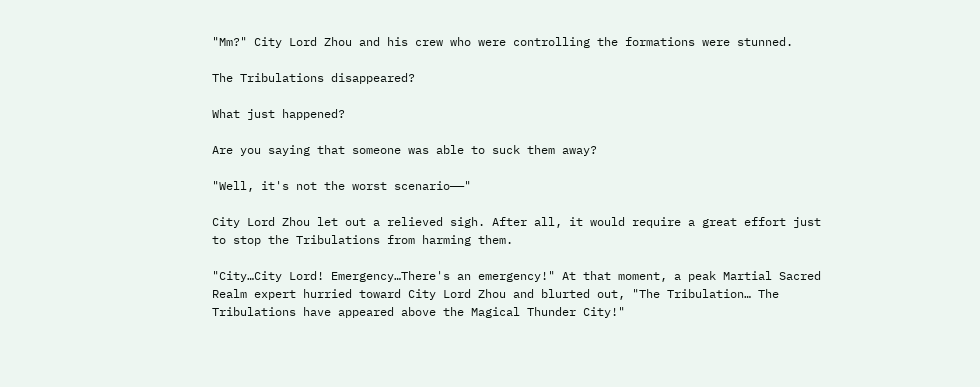"Mm?" City Lord Zhou and his crew who were controlling the formations were stunned.

The Tribulations disappeared?

What just happened?

Are you saying that someone was able to suck them away?

"Well, it's not the worst scenario——"

City Lord Zhou let out a relieved sigh. After all, it would require a great effort just to stop the Tribulations from harming them.

"City…City Lord! Emergency…There's an emergency!" At that moment, a peak Martial Sacred Realm expert hurried toward City Lord Zhou and blurted out, "The Tribulation… The Tribulations have appeared above the Magical Thunder City!"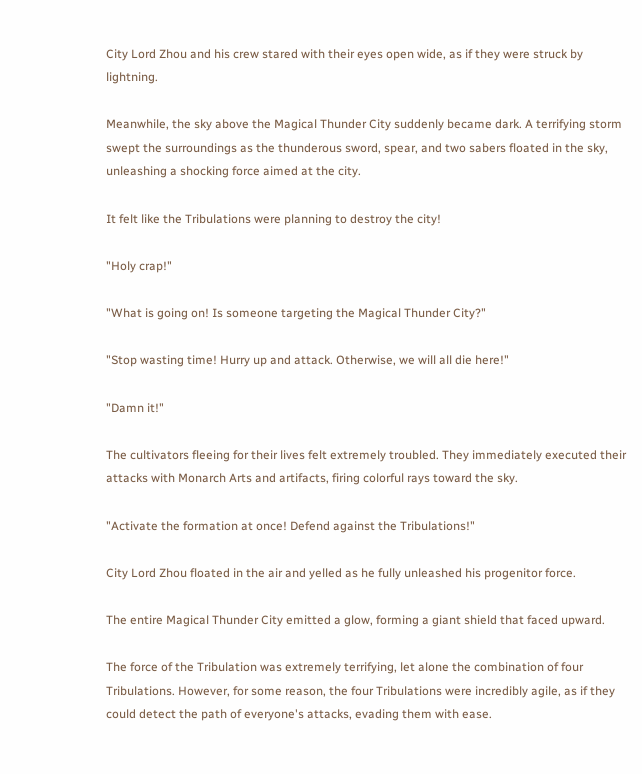City Lord Zhou and his crew stared with their eyes open wide, as if they were struck by lightning.

Meanwhile, the sky above the Magical Thunder City suddenly became dark. A terrifying storm swept the surroundings as the thunderous sword, spear, and two sabers floated in the sky, unleashing a shocking force aimed at the city.

It felt like the Tribulations were planning to destroy the city!

"Holy crap!"

"What is going on! Is someone targeting the Magical Thunder City?"

"Stop wasting time! Hurry up and attack. Otherwise, we will all die here!"

"Damn it!"

The cultivators fleeing for their lives felt extremely troubled. They immediately executed their attacks with Monarch Arts and artifacts, firing colorful rays toward the sky.

"Activate the formation at once! Defend against the Tribulations!"

City Lord Zhou floated in the air and yelled as he fully unleashed his progenitor force.

The entire Magical Thunder City emitted a glow, forming a giant shield that faced upward.

The force of the Tribulation was extremely terrifying, let alone the combination of four Tribulations. However, for some reason, the four Tribulations were incredibly agile, as if they could detect the path of everyone's attacks, evading them with ease.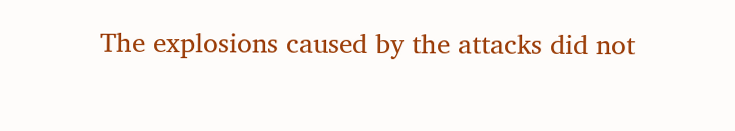The explosions caused by the attacks did not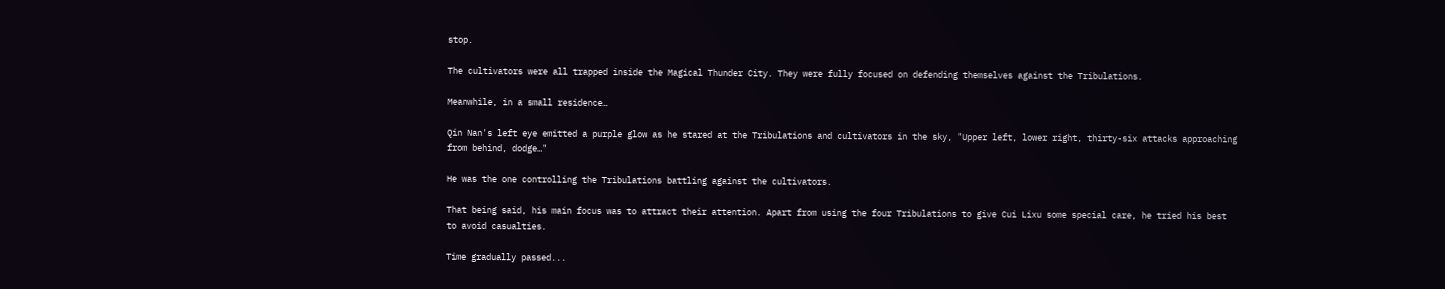stop.

The cultivators were all trapped inside the Magical Thunder City. They were fully focused on defending themselves against the Tribulations.

Meanwhile, in a small residence…

Qin Nan's left eye emitted a purple glow as he stared at the Tribulations and cultivators in the sky, "Upper left, lower right, thirty-six attacks approaching from behind, dodge…"

He was the one controlling the Tribulations battling against the cultivators.

That being said, his main focus was to attract their attention. Apart from using the four Tribulations to give Cui Lixu some special care, he tried his best to avoid casualties.

Time gradually passed...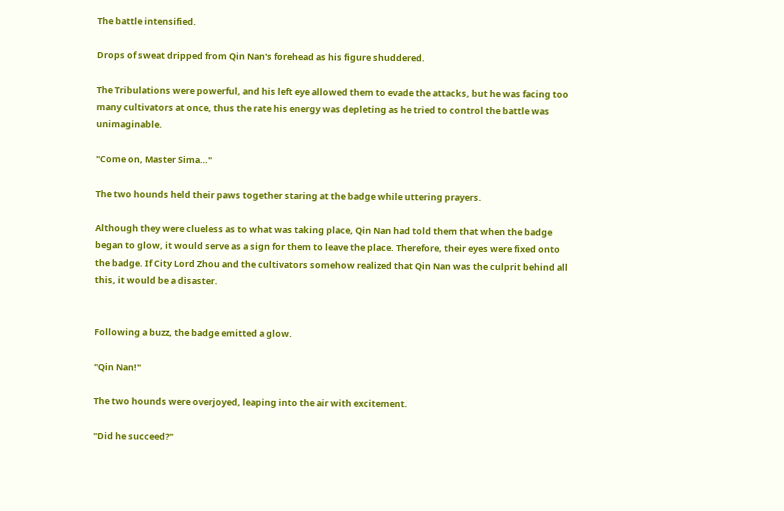The battle intensified.

Drops of sweat dripped from Qin Nan's forehead as his figure shuddered.

The Tribulations were powerful, and his left eye allowed them to evade the attacks, but he was facing too many cultivators at once, thus the rate his energy was depleting as he tried to control the battle was unimaginable.

"Come on, Master Sima…"

The two hounds held their paws together staring at the badge while uttering prayers.

Although they were clueless as to what was taking place, Qin Nan had told them that when the badge began to glow, it would serve as a sign for them to leave the place. Therefore, their eyes were fixed onto the badge. If City Lord Zhou and the cultivators somehow realized that Qin Nan was the culprit behind all this, it would be a disaster.


Following a buzz, the badge emitted a glow.

"Qin Nan!"

The two hounds were overjoyed, leaping into the air with excitement.

"Did he succeed?"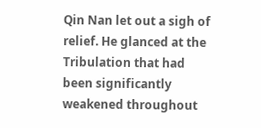Qin Nan let out a sigh of relief. He glanced at the Tribulation that had been significantly weakened throughout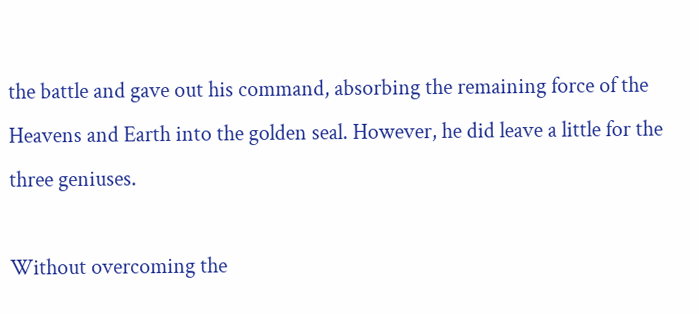the battle and gave out his command, absorbing the remaining force of the Heavens and Earth into the golden seal. However, he did leave a little for the three geniuses.

Without overcoming the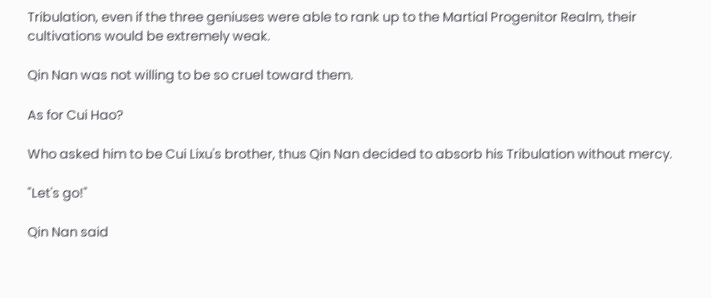Tribulation, even if the three geniuses were able to rank up to the Martial Progenitor Realm, their cultivations would be extremely weak.

Qin Nan was not willing to be so cruel toward them.

As for Cui Hao?

Who asked him to be Cui Lixu's brother, thus Qin Nan decided to absorb his Tribulation without mercy.

"Let's go!"

Qin Nan said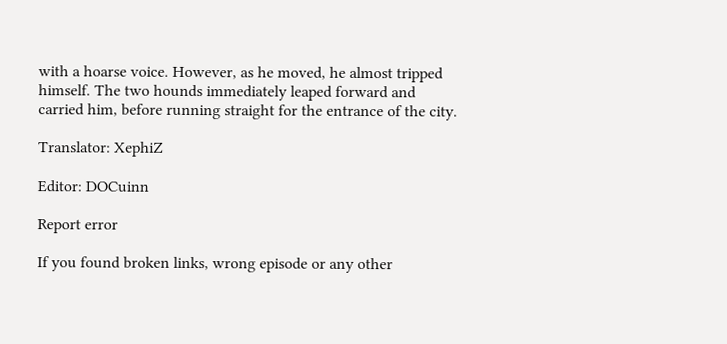with a hoarse voice. However, as he moved, he almost tripped himself. The two hounds immediately leaped forward and carried him, before running straight for the entrance of the city.

Translator: XephiZ

Editor: DOCuinn

Report error

If you found broken links, wrong episode or any other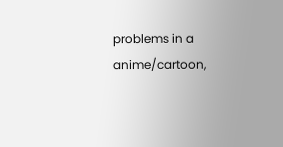problems in a anime/cartoon,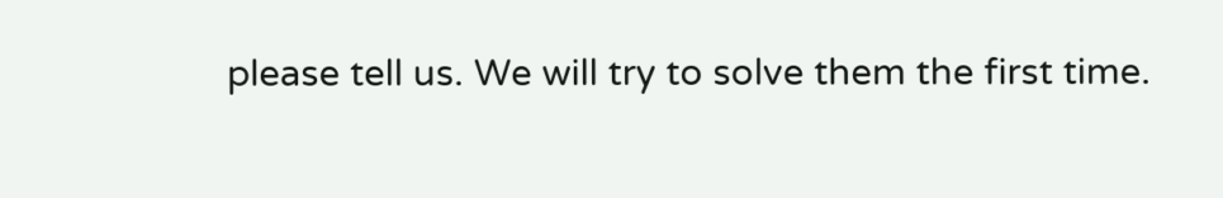please tell us. We will try to solve them the first time.